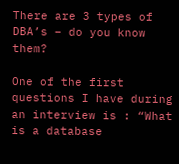There are 3 types of DBA’s – do you know them?

One of the first questions I have during an interview is : “What is a database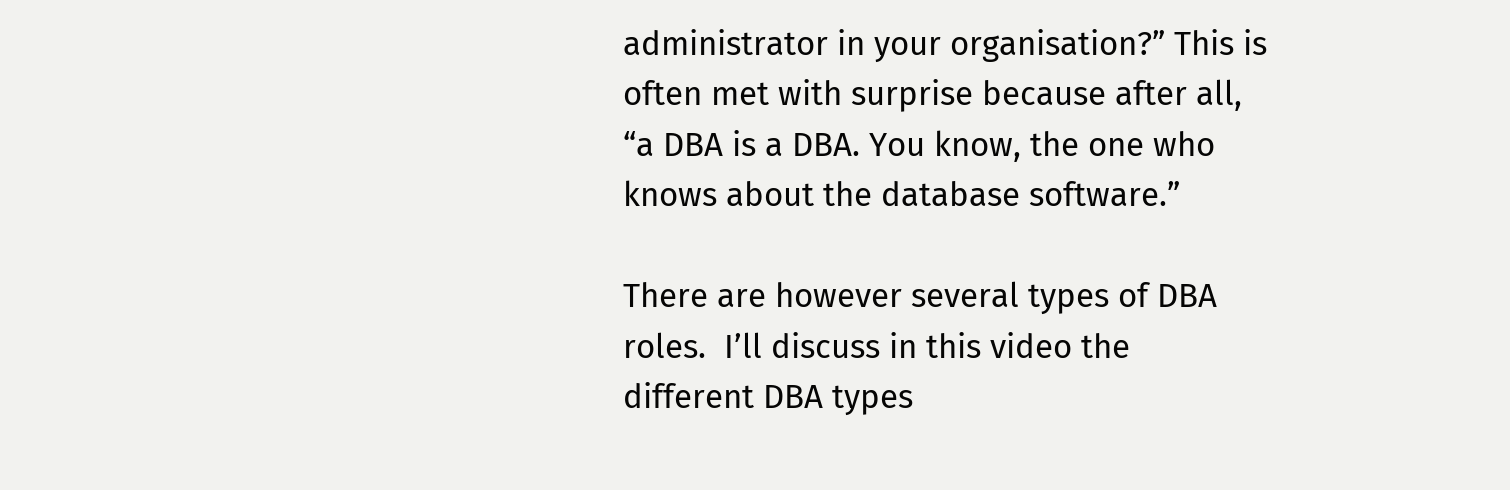administrator in your organisation?” This is often met with surprise because after all, “a DBA is a DBA. You know, the one who knows about the database software.”

There are however several types of DBA roles.  I’ll discuss in this video the different DBA types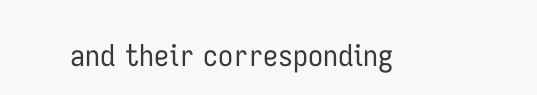and their corresponding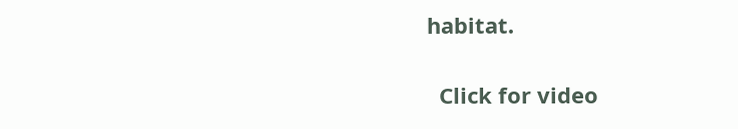habitat.

  Click for video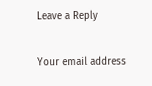Leave a Reply

Your email address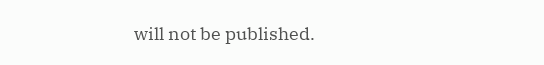will not be published.